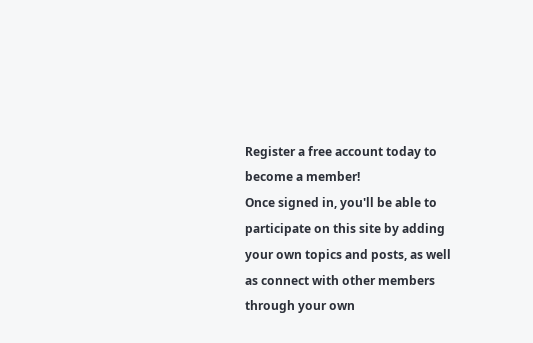Register a free account today to become a member!
Once signed in, you'll be able to participate on this site by adding your own topics and posts, as well as connect with other members through your own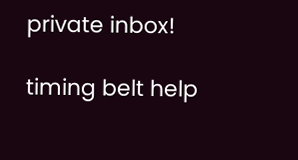private inbox!

timing belt help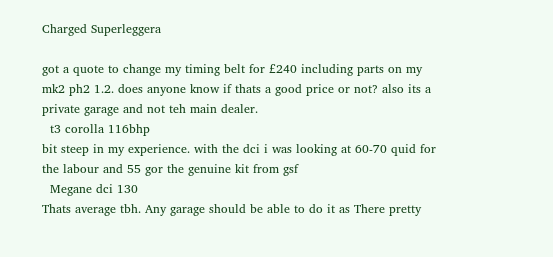Charged Superleggera

got a quote to change my timing belt for £240 including parts on my mk2 ph2 1.2. does anyone know if thats a good price or not? also its a private garage and not teh main dealer.
  t3 corolla 116bhp
bit steep in my experience. with the dci i was looking at 60-70 quid for the labour and 55 gor the genuine kit from gsf
  Megane dci 130
Thats average tbh. Any garage should be able to do it as There pretty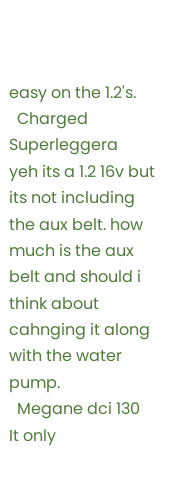easy on the 1.2's.
  Charged Superleggera
yeh its a 1.2 16v but its not including the aux belt. how much is the aux belt and should i think about cahnging it along with the water pump.
  Megane dci 130
It only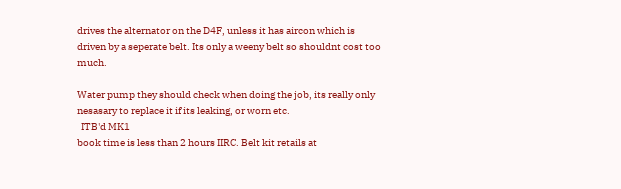drives the alternator on the D4F, unless it has aircon which is driven by a seperate belt. Its only a weeny belt so shouldnt cost too much.

Water pump they should check when doing the job, its really only nesasary to replace it if its leaking, or worn etc.
  ITB'd MK1
book time is less than 2 hours IIRC. Belt kit retails at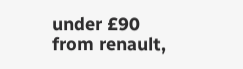under £90 from renault,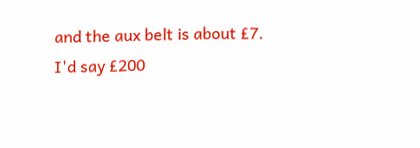and the aux belt is about £7. I'd say £200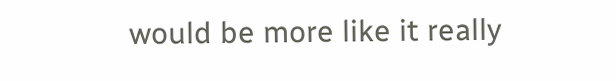would be more like it really